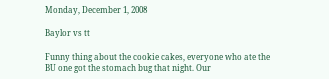Monday, December 1, 2008

Baylor vs tt

Funny thing about the cookie cakes, everyone who ate the BU one got the stomach bug that night. Our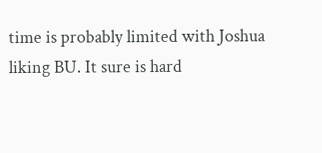time is probably limited with Joshua liking BU. It sure is hard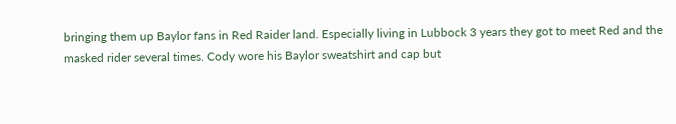bringing them up Baylor fans in Red Raider land. Especially living in Lubbock 3 years they got to meet Red and the masked rider several times. Cody wore his Baylor sweatshirt and cap but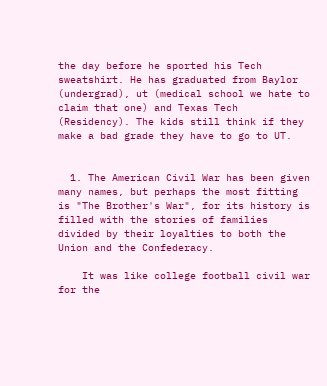the day before he sported his Tech sweatshirt. He has graduated from Baylor (undergrad), ut (medical school we hate to claim that one) and Texas Tech (Residency). The kids still think if they make a bad grade they have to go to UT.


  1. The American Civil War has been given many names, but perhaps the most fitting is "The Brother's War", for its history is filled with the stories of families divided by their loyalties to both the Union and the Confederacy.

    It was like college football civil war for the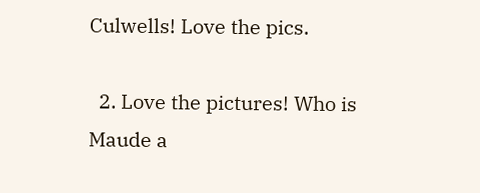Culwells! Love the pics.

  2. Love the pictures! Who is Maude a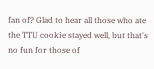fan of? Glad to hear all those who ate the TTU cookie stayed well, but that's no fun for those of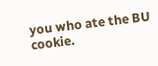you who ate the BU cookie.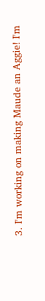3. I'm working on making Maude an Aggie! I'm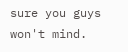sure you guys won't mind.